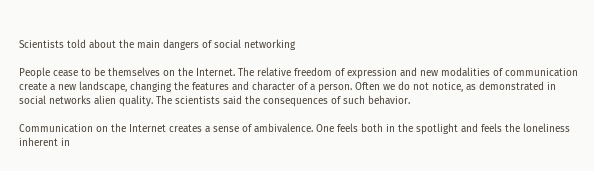Scientists told about the main dangers of social networking

People cease to be themselves on the Internet. The relative freedom of expression and new modalities of communication create a new landscape, changing the features and character of a person. Often we do not notice, as demonstrated in social networks alien quality. The scientists said the consequences of such behavior.

Communication on the Internet creates a sense of ambivalence. One feels both in the spotlight and feels the loneliness inherent in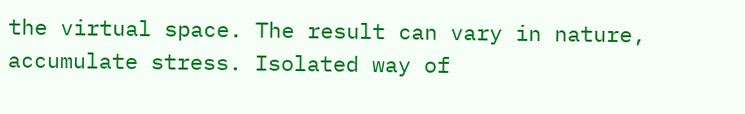the virtual space. The result can vary in nature, accumulate stress. Isolated way of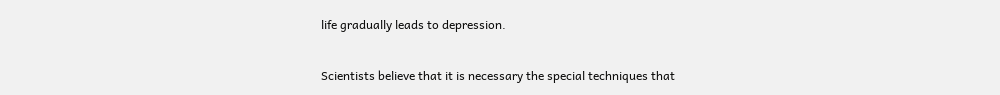life gradually leads to depression.

Scientists believe that it is necessary the special techniques that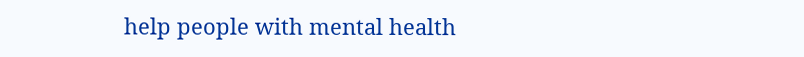help people with mental health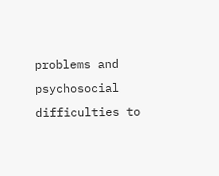problems and psychosocial difficulties to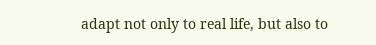adapt not only to real life, but also to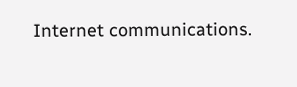Internet communications.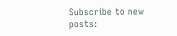Subscribe to new posts: